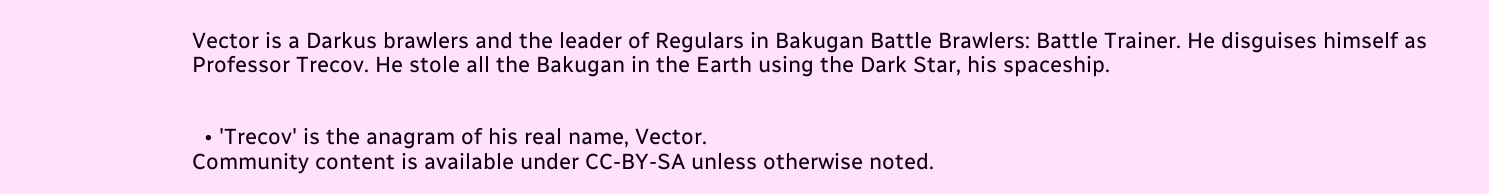Vector is a Darkus brawlers and the leader of Regulars in Bakugan Battle Brawlers: Battle Trainer. He disguises himself as Professor Trecov. He stole all the Bakugan in the Earth using the Dark Star, his spaceship.


  • 'Trecov' is the anagram of his real name, Vector.
Community content is available under CC-BY-SA unless otherwise noted.